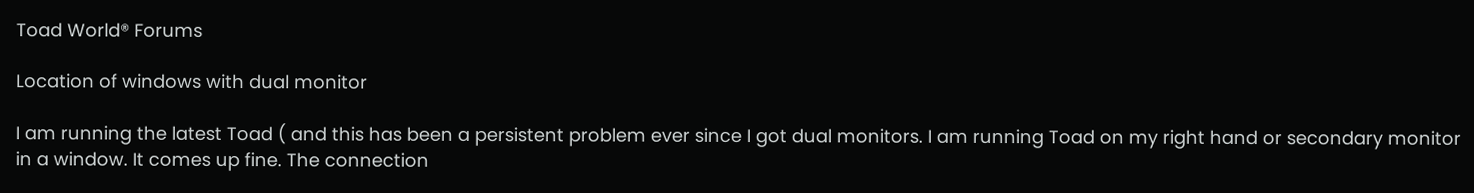Toad World® Forums

Location of windows with dual monitor

I am running the latest Toad ( and this has been a persistent problem ever since I got dual monitors. I am running Toad on my right hand or secondary monitor in a window. It comes up fine. The connection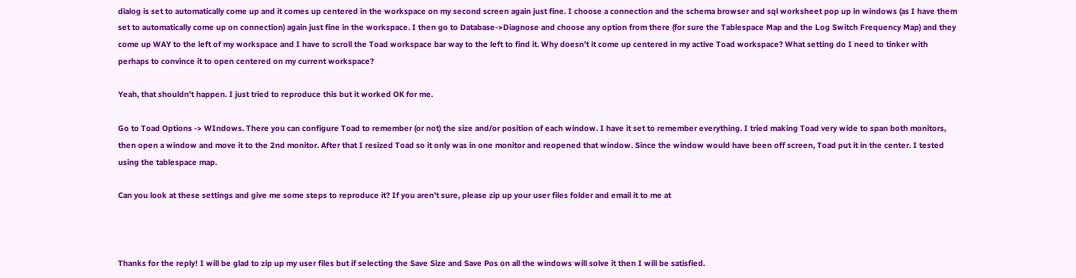dialog is set to automatically come up and it comes up centered in the workspace on my second screen again just fine. I choose a connection and the schema browser and sql worksheet pop up in windows (as I have them set to automatically come up on connection) again just fine in the workspace. I then go to Database->Diagnose and choose any option from there (for sure the Tablespace Map and the Log Switch Frequency Map) and they come up WAY to the left of my workspace and I have to scroll the Toad workspace bar way to the left to find it. Why doesn’t it come up centered in my active Toad workspace? What setting do I need to tinker with perhaps to convince it to open centered on my current workspace?

Yeah, that shouldn’t happen. I just tried to reproduce this but it worked OK for me.

Go to Toad Options -> WIndows. There you can configure Toad to remember (or not) the size and/or position of each window. I have it set to remember everything. I tried making Toad very wide to span both monitors, then open a window and move it to the 2nd monitor. After that I resized Toad so it only was in one monitor and reopened that window. Since the window would have been off screen, Toad put it in the center. I tested using the tablespace map.

Can you look at these settings and give me some steps to reproduce it? If you aren’t sure, please zip up your user files folder and email it to me at



Thanks for the reply! I will be glad to zip up my user files but if selecting the Save Size and Save Pos on all the windows will solve it then I will be satisfied.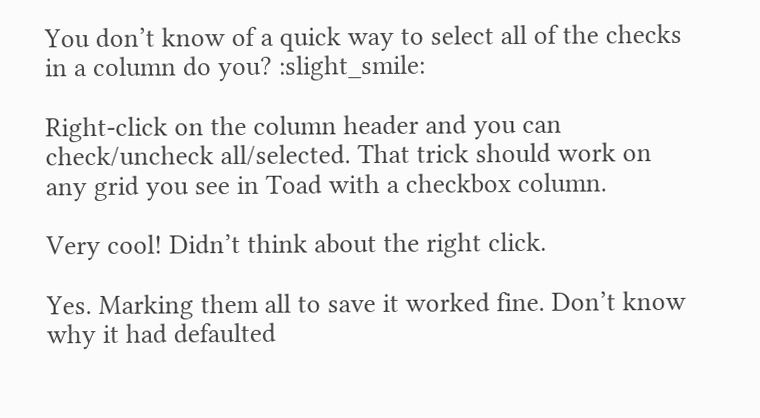You don’t know of a quick way to select all of the checks in a column do you? :slight_smile:

Right-click on the column header and you can check/uncheck all/selected. That trick should work on any grid you see in Toad with a checkbox column.

Very cool! Didn’t think about the right click.

Yes. Marking them all to save it worked fine. Don’t know why it had defaulted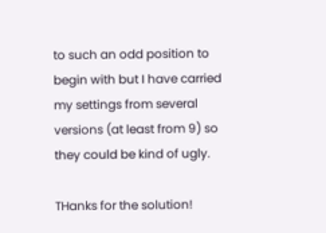to such an odd position to begin with but I have carried my settings from several versions (at least from 9) so they could be kind of ugly.

THanks for the solution!